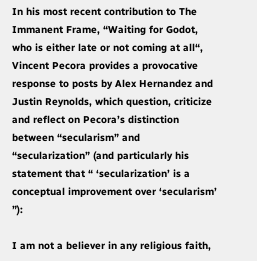In his most recent contribution to The Immanent Frame, “Waiting for Godot, who is either late or not coming at all“, Vincent Pecora provides a provocative response to posts by Alex Hernandez and Justin Reynolds, which question, criticize and reflect on Pecora’s distinction between “secularism” and “secularization” (and particularly his statement that “ ‘secularization’ is a conceptual improvement over ‘secularism’ ”):

I am not a believer in any religious faith,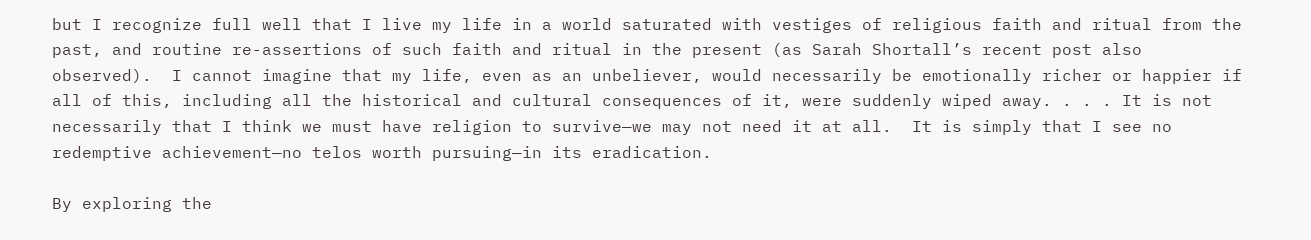but I recognize full well that I live my life in a world saturated with vestiges of religious faith and ritual from the past, and routine re-assertions of such faith and ritual in the present (as Sarah Shortall’s recent post also observed).  I cannot imagine that my life, even as an unbeliever, would necessarily be emotionally richer or happier if all of this, including all the historical and cultural consequences of it, were suddenly wiped away. . . . It is not necessarily that I think we must have religion to survive—we may not need it at all.  It is simply that I see no redemptive achievement—no telos worth pursuing—in its eradication.

By exploring the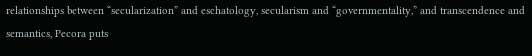relationships between “secularization” and eschatology, secularism and “governmentality,” and transcendence and semantics, Pecora puts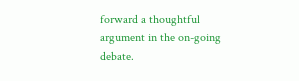forward a thoughtful argument in the on-going debate.